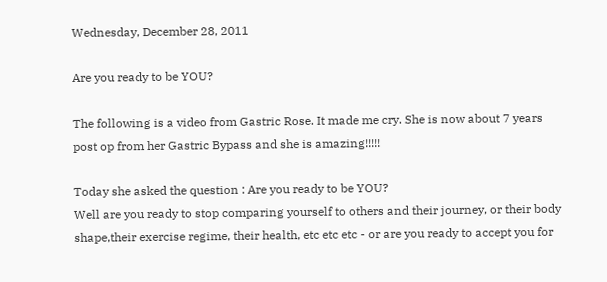Wednesday, December 28, 2011

Are you ready to be YOU?

The following is a video from Gastric Rose. It made me cry. She is now about 7 years post op from her Gastric Bypass and she is amazing!!!!!

Today she asked the question : Are you ready to be YOU?
Well are you ready to stop comparing yourself to others and their journey, or their body shape,their exercise regime, their health, etc etc etc - or are you ready to accept you for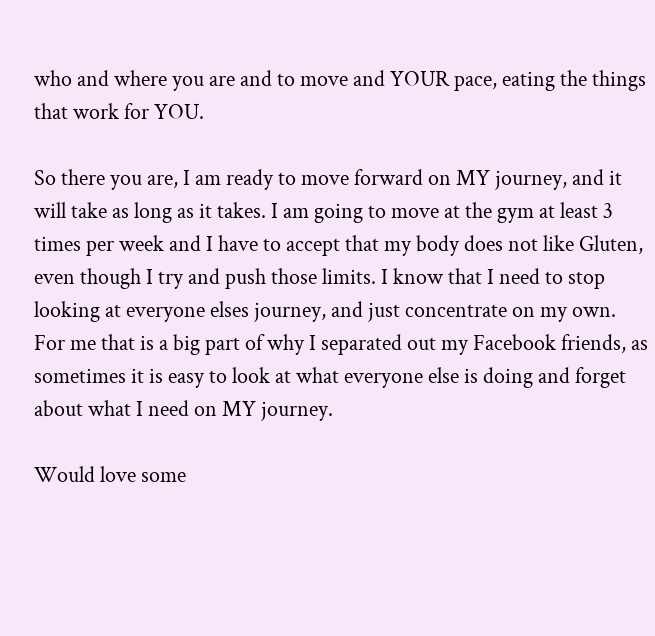who and where you are and to move and YOUR pace, eating the things that work for YOU.

So there you are, I am ready to move forward on MY journey, and it will take as long as it takes. I am going to move at the gym at least 3 times per week and I have to accept that my body does not like Gluten, even though I try and push those limits. I know that I need to stop looking at everyone elses journey, and just concentrate on my own. For me that is a big part of why I separated out my Facebook friends, as sometimes it is easy to look at what everyone else is doing and forget about what I need on MY journey.

Would love some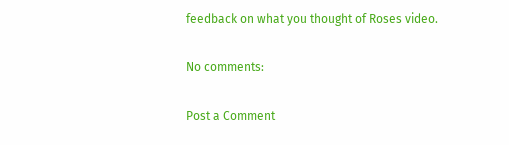feedback on what you thought of Roses video.

No comments:

Post a Comment